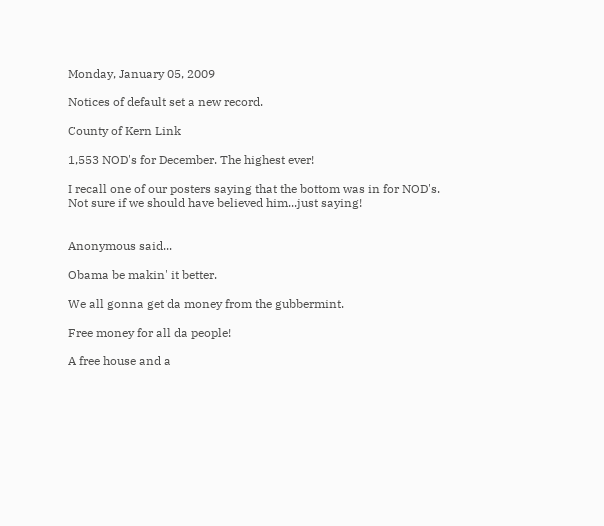Monday, January 05, 2009

Notices of default set a new record.

County of Kern Link

1,553 NOD's for December. The highest ever!

I recall one of our posters saying that the bottom was in for NOD's. Not sure if we should have believed him...just saying!


Anonymous said...

Obama be makin' it better.

We all gonna get da money from the gubbermint.

Free money for all da people!

A free house and a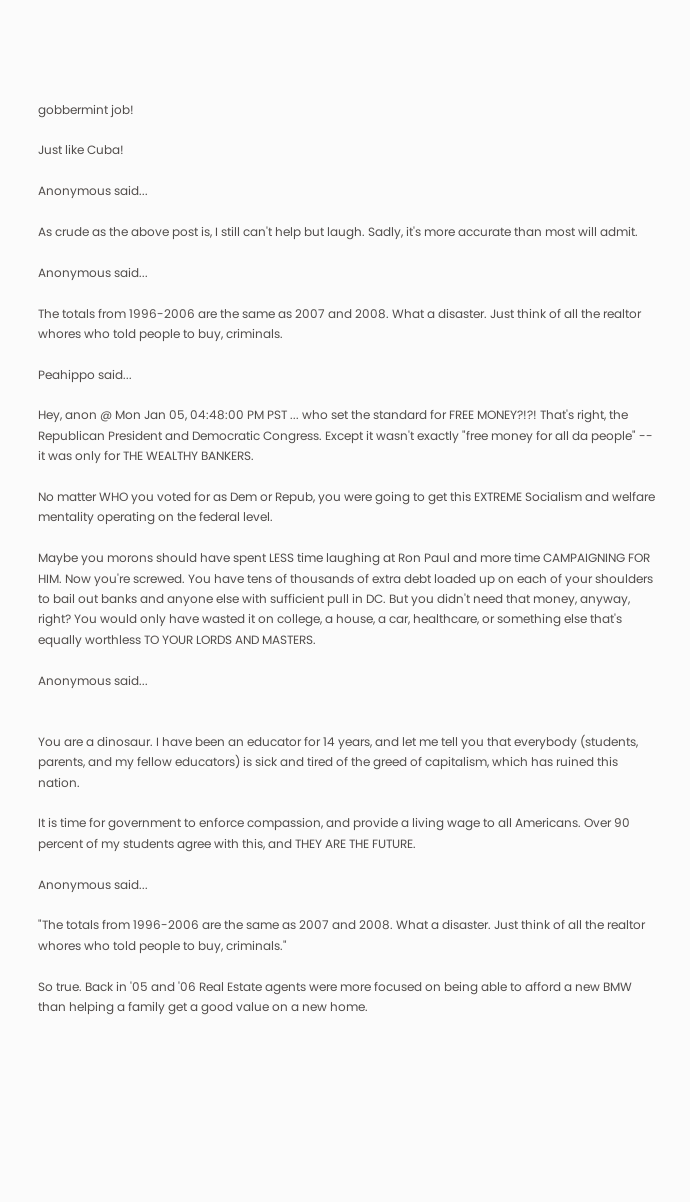gobbermint job!

Just like Cuba!

Anonymous said...

As crude as the above post is, I still can't help but laugh. Sadly, it's more accurate than most will admit.

Anonymous said...

The totals from 1996-2006 are the same as 2007 and 2008. What a disaster. Just think of all the realtor whores who told people to buy, criminals.

Peahippo said...

Hey, anon @ Mon Jan 05, 04:48:00 PM PST ... who set the standard for FREE MONEY?!?! That's right, the Republican President and Democratic Congress. Except it wasn't exactly "free money for all da people" -- it was only for THE WEALTHY BANKERS.

No matter WHO you voted for as Dem or Repub, you were going to get this EXTREME Socialism and welfare mentality operating on the federal level.

Maybe you morons should have spent LESS time laughing at Ron Paul and more time CAMPAIGNING FOR HIM. Now you're screwed. You have tens of thousands of extra debt loaded up on each of your shoulders to bail out banks and anyone else with sufficient pull in DC. But you didn't need that money, anyway, right? You would only have wasted it on college, a house, a car, healthcare, or something else that's equally worthless TO YOUR LORDS AND MASTERS.

Anonymous said...


You are a dinosaur. I have been an educator for 14 years, and let me tell you that everybody (students, parents, and my fellow educators) is sick and tired of the greed of capitalism, which has ruined this nation.

It is time for government to enforce compassion, and provide a living wage to all Americans. Over 90 percent of my students agree with this, and THEY ARE THE FUTURE.

Anonymous said...

"The totals from 1996-2006 are the same as 2007 and 2008. What a disaster. Just think of all the realtor whores who told people to buy, criminals."

So true. Back in '05 and '06 Real Estate agents were more focused on being able to afford a new BMW than helping a family get a good value on a new home.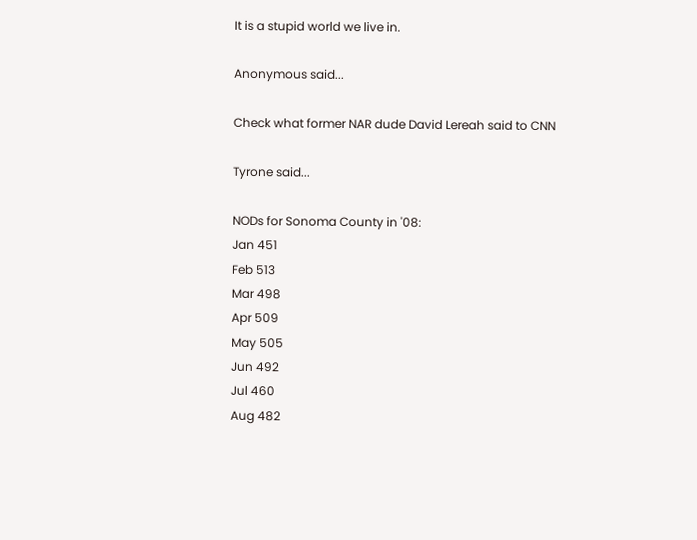It is a stupid world we live in.

Anonymous said...

Check what former NAR dude David Lereah said to CNN

Tyrone said...

NODs for Sonoma County in '08:
Jan 451
Feb 513
Mar 498
Apr 509
May 505
Jun 492
Jul 460
Aug 482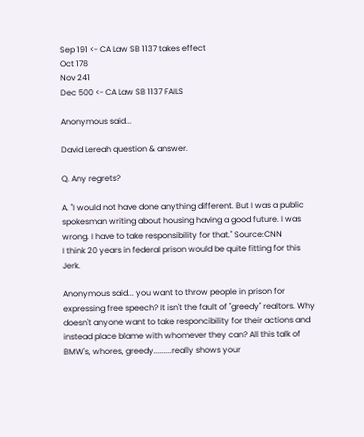Sep 191 <- CA Law SB 1137 takes effect
Oct 178
Nov 241
Dec 500 <- CA Law SB 1137 FAILS

Anonymous said...

David Lereah question & answer.

Q. Any regrets?

A. "I would not have done anything different. But I was a public spokesman writing about housing having a good future. I was wrong. I have to take responsibility for that." Source:CNN
I think 20 years in federal prison would be quite fitting for this Jerk.

Anonymous said... you want to throw people in prison for expressing free speech? It isn't the fault of "greedy" realtors. Why doesn't anyone want to take responcibility for their actions and instead place blame with whomever they can? All this talk of BMW's, whores, greedy.........really shows your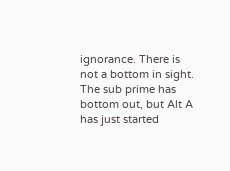ignorance. There is not a bottom in sight. The sub prime has bottom out, but Alt A has just started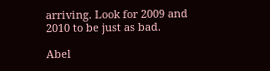arriving. Look for 2009 and 2010 to be just as bad.

Abel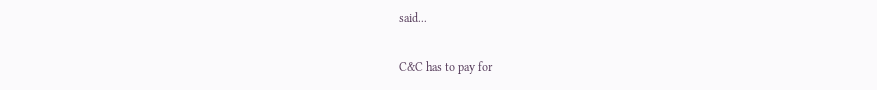said...

C&C has to pay for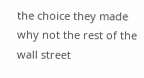the choice they made why not the rest of the wall street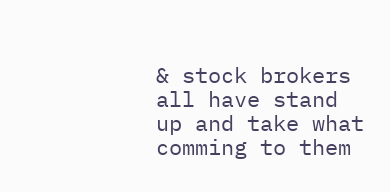& stock brokers all have stand up and take what comming to them